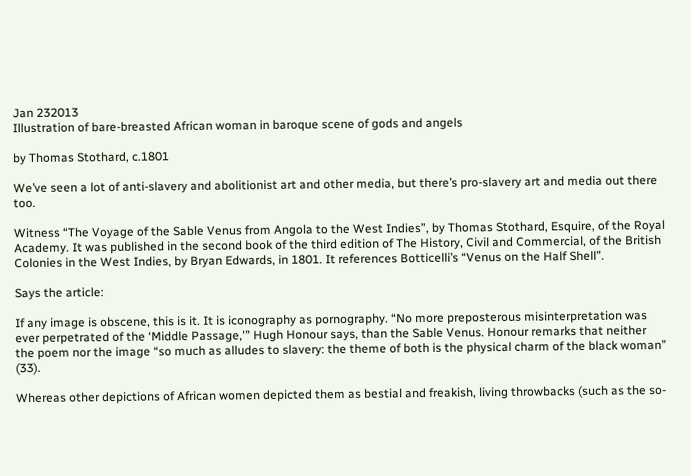Jan 232013
Illustration of bare-breasted African woman in baroque scene of gods and angels

by Thomas Stothard, c.1801

We’ve seen a lot of anti-slavery and abolitionist art and other media, but there’s pro-slavery art and media out there too.

Witness “The Voyage of the Sable Venus from Angola to the West Indies”, by Thomas Stothard, Esquire, of the Royal Academy. It was published in the second book of the third edition of The History, Civil and Commercial, of the British Colonies in the West Indies, by Bryan Edwards, in 1801. It references Botticelli’s “Venus on the Half Shell”.

Says the article:

If any image is obscene, this is it. It is iconography as pornography. “No more preposterous misinterpretation was ever perpetrated of the ‘Middle Passage,'” Hugh Honour says, than the Sable Venus. Honour remarks that neither the poem nor the image “so much as alludes to slavery: the theme of both is the physical charm of the black woman” (33).

Whereas other depictions of African women depicted them as bestial and freakish, living throwbacks (such as the so-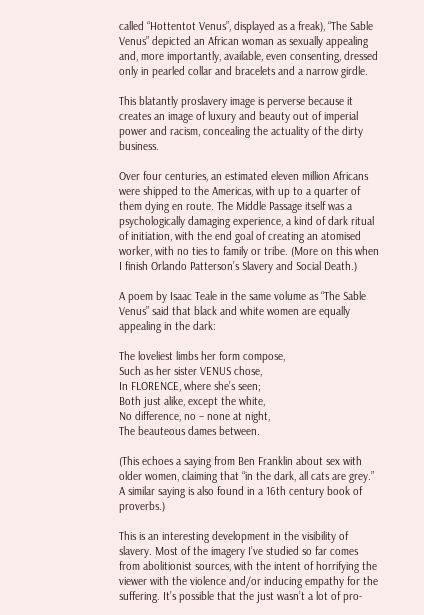called “Hottentot Venus”, displayed as a freak), “The Sable Venus” depicted an African woman as sexually appealing and, more importantly, available, even consenting, dressed only in pearled collar and bracelets and a narrow girdle.

This blatantly proslavery image is perverse because it creates an image of luxury and beauty out of imperial power and racism, concealing the actuality of the dirty business.

Over four centuries, an estimated eleven million Africans were shipped to the Americas, with up to a quarter of them dying en route. The Middle Passage itself was a psychologically damaging experience, a kind of dark ritual of initiation, with the end goal of creating an atomised worker, with no ties to family or tribe. (More on this when I finish Orlando Patterson’s Slavery and Social Death.)

A poem by Isaac Teale in the same volume as “The Sable Venus” said that black and white women are equally appealing in the dark:

The loveliest limbs her form compose,
Such as her sister VENUS chose,
In FLORENCE, where she’s seen;
Both just alike, except the white,
No difference, no – none at night,
The beauteous dames between.

(This echoes a saying from Ben Franklin about sex with older women, claiming that “in the dark, all cats are grey.” A similar saying is also found in a 16th century book of proverbs.)

This is an interesting development in the visibility of slavery. Most of the imagery I’ve studied so far comes from abolitionist sources, with the intent of horrifying the viewer with the violence and/or inducing empathy for the suffering. It’s possible that the just wasn’t a lot of pro-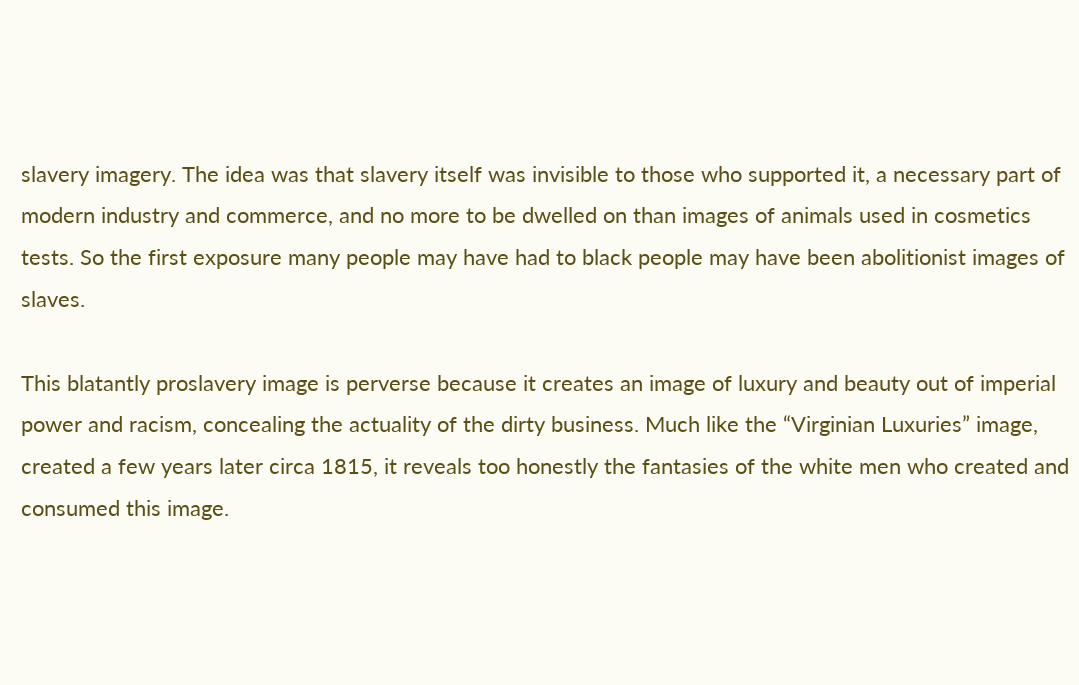slavery imagery. The idea was that slavery itself was invisible to those who supported it, a necessary part of modern industry and commerce, and no more to be dwelled on than images of animals used in cosmetics tests. So the first exposure many people may have had to black people may have been abolitionist images of slaves.

This blatantly proslavery image is perverse because it creates an image of luxury and beauty out of imperial power and racism, concealing the actuality of the dirty business. Much like the “Virginian Luxuries” image, created a few years later circa 1815, it reveals too honestly the fantasies of the white men who created and consumed this image.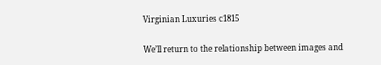Virginian Luxuries c1815

We’ll return to the relationship between images and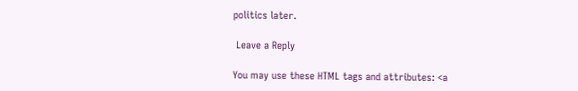politics later.

 Leave a Reply

You may use these HTML tags and attributes: <a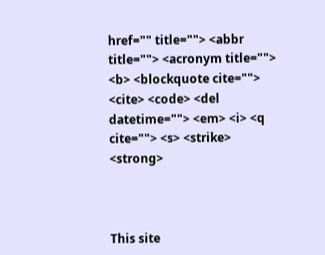href="" title=""> <abbr title=""> <acronym title=""> <b> <blockquote cite=""> <cite> <code> <del datetime=""> <em> <i> <q cite=""> <s> <strike> <strong>



This site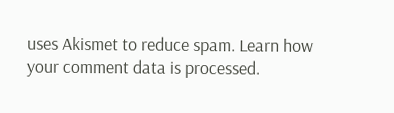uses Akismet to reduce spam. Learn how your comment data is processed.